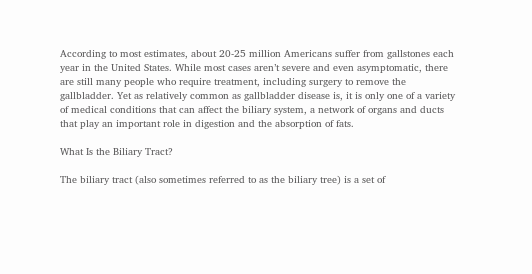According to most estimates, about 20-25 million Americans suffer from gallstones each year in the United States. While most cases aren’t severe and even asymptomatic, there are still many people who require treatment, including surgery to remove the gallbladder. Yet as relatively common as gallbladder disease is, it is only one of a variety of medical conditions that can affect the biliary system, a network of organs and ducts that play an important role in digestion and the absorption of fats.

What Is the Biliary Tract?

The biliary tract (also sometimes referred to as the biliary tree) is a set of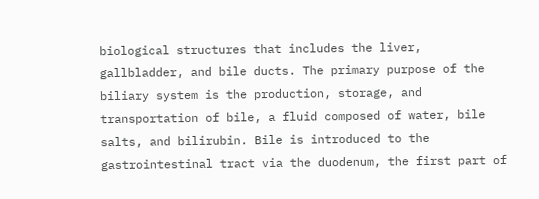biological structures that includes the liver, gallbladder, and bile ducts. The primary purpose of the biliary system is the production, storage, and transportation of bile, a fluid composed of water, bile salts, and bilirubin. Bile is introduced to the gastrointestinal tract via the duodenum, the first part of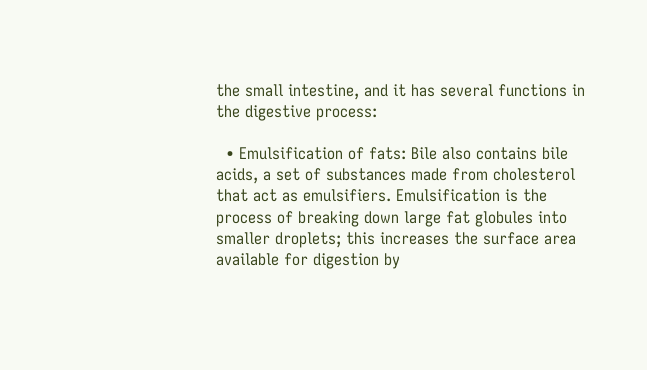the small intestine, and it has several functions in the digestive process:

  • Emulsification of fats: Bile also contains bile acids, a set of substances made from cholesterol that act as emulsifiers. Emulsification is the process of breaking down large fat globules into smaller droplets; this increases the surface area available for digestion by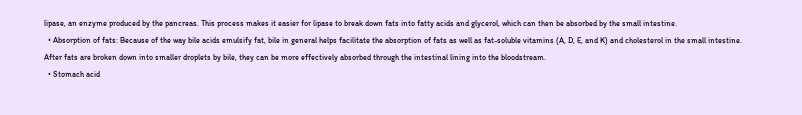lipase, an enzyme produced by the pancreas. This process makes it easier for lipase to break down fats into fatty acids and glycerol, which can then be absorbed by the small intestine.
  • Absorption of fats: Because of the way bile acids emulsify fat, bile in general helps facilitate the absorption of fats as well as fat-soluble vitamins (A, D, E, and K) and cholesterol in the small intestine. After fats are broken down into smaller droplets by bile, they can be more effectively absorbed through the intestinal lining into the bloodstream.
  • Stomach acid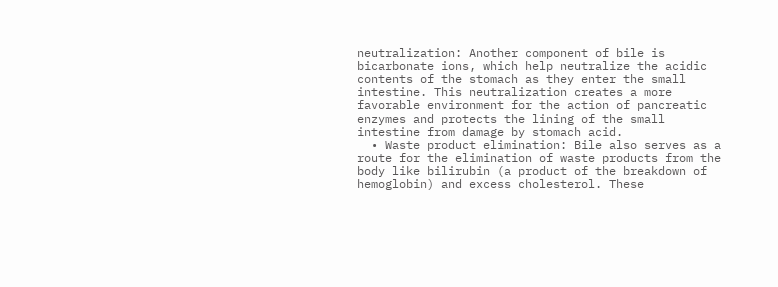neutralization: Another component of bile is bicarbonate ions, which help neutralize the acidic contents of the stomach as they enter the small intestine. This neutralization creates a more favorable environment for the action of pancreatic enzymes and protects the lining of the small intestine from damage by stomach acid.
  • Waste product elimination: Bile also serves as a route for the elimination of waste products from the body like bilirubin (a product of the breakdown of hemoglobin) and excess cholesterol. These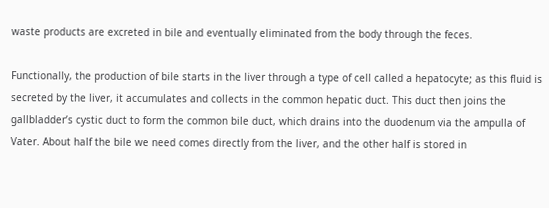waste products are excreted in bile and eventually eliminated from the body through the feces.

Functionally, the production of bile starts in the liver through a type of cell called a hepatocyte; as this fluid is secreted by the liver, it accumulates and collects in the common hepatic duct. This duct then joins the gallbladder’s cystic duct to form the common bile duct, which drains into the duodenum via the ampulla of Vater. About half the bile we need comes directly from the liver, and the other half is stored in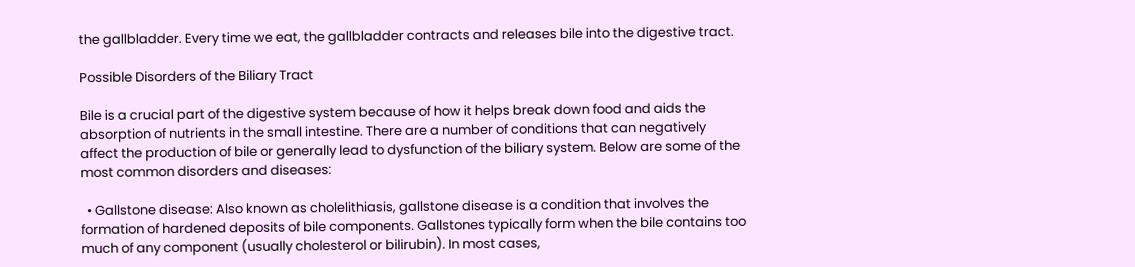the gallbladder. Every time we eat, the gallbladder contracts and releases bile into the digestive tract.

Possible Disorders of the Biliary Tract

Bile is a crucial part of the digestive system because of how it helps break down food and aids the absorption of nutrients in the small intestine. There are a number of conditions that can negatively affect the production of bile or generally lead to dysfunction of the biliary system. Below are some of the most common disorders and diseases:

  • Gallstone disease: Also known as cholelithiasis, gallstone disease is a condition that involves the formation of hardened deposits of bile components. Gallstones typically form when the bile contains too much of any component (usually cholesterol or bilirubin). In most cases,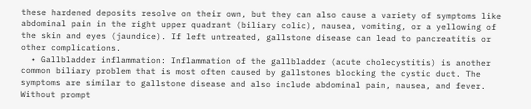these hardened deposits resolve on their own, but they can also cause a variety of symptoms like abdominal pain in the right upper quadrant (biliary colic), nausea, vomiting, or a yellowing of the skin and eyes (jaundice). If left untreated, gallstone disease can lead to pancreatitis or other complications.
  • Gallbladder inflammation: Inflammation of the gallbladder (acute cholecystitis) is another common biliary problem that is most often caused by gallstones blocking the cystic duct. The symptoms are similar to gallstone disease and also include abdominal pain, nausea, and fever. Without prompt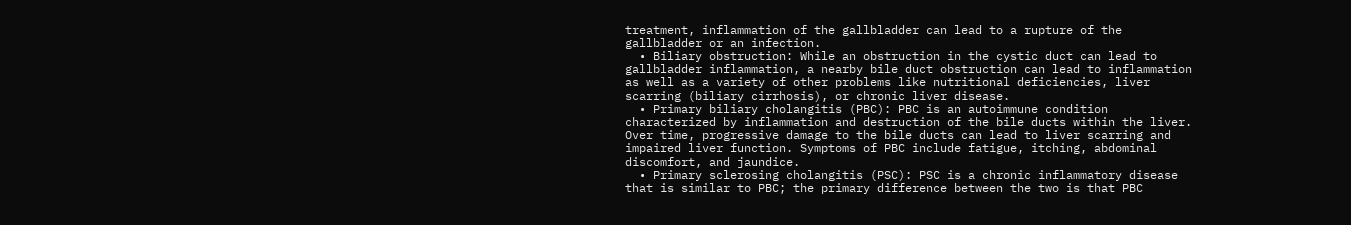treatment, inflammation of the gallbladder can lead to a rupture of the gallbladder or an infection.
  • Biliary obstruction: While an obstruction in the cystic duct can lead to gallbladder inflammation, a nearby bile duct obstruction can lead to inflammation as well as a variety of other problems like nutritional deficiencies, liver scarring (biliary cirrhosis), or chronic liver disease.
  • Primary biliary cholangitis (PBC): PBC is an autoimmune condition characterized by inflammation and destruction of the bile ducts within the liver. Over time, progressive damage to the bile ducts can lead to liver scarring and impaired liver function. Symptoms of PBC include fatigue, itching, abdominal discomfort, and jaundice.
  • Primary sclerosing cholangitis (PSC): PSC is a chronic inflammatory disease that is similar to PBC; the primary difference between the two is that PBC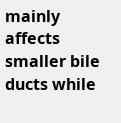mainly affects smaller bile ducts while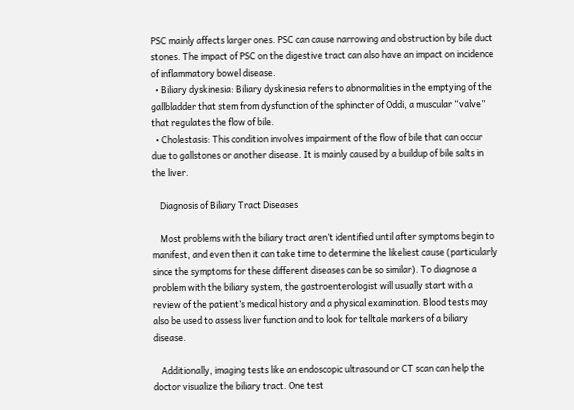PSC mainly affects larger ones. PSC can cause narrowing and obstruction by bile duct stones. The impact of PSC on the digestive tract can also have an impact on incidence of inflammatory bowel disease.
  • Biliary dyskinesia: Biliary dyskinesia refers to abnormalities in the emptying of the gallbladder that stem from dysfunction of the sphincter of Oddi, a muscular “valve” that regulates the flow of bile.
  • Cholestasis: This condition involves impairment of the flow of bile that can occur due to gallstones or another disease. It is mainly caused by a buildup of bile salts in the liver.

    Diagnosis of Biliary Tract Diseases

    Most problems with the biliary tract aren’t identified until after symptoms begin to manifest, and even then it can take time to determine the likeliest cause (particularly since the symptoms for these different diseases can be so similar). To diagnose a problem with the biliary system, the gastroenterologist will usually start with a review of the patient’s medical history and a physical examination. Blood tests may also be used to assess liver function and to look for telltale markers of a biliary disease.

    Additionally, imaging tests like an endoscopic ultrasound or CT scan can help the doctor visualize the biliary tract. One test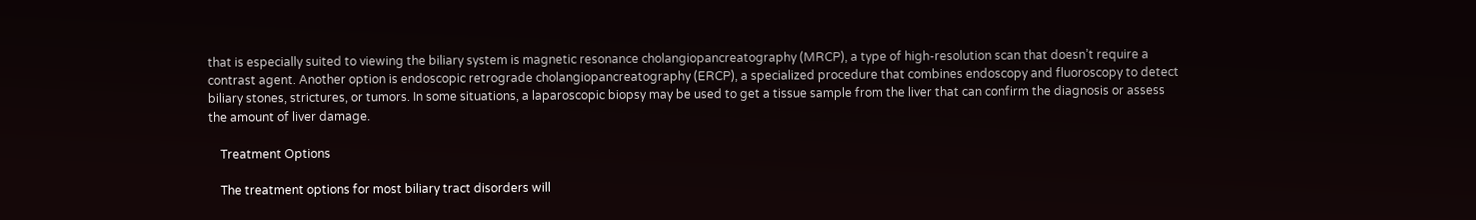that is especially suited to viewing the biliary system is magnetic resonance cholangiopancreatography (MRCP), a type of high-resolution scan that doesn’t require a contrast agent. Another option is endoscopic retrograde cholangiopancreatography (ERCP), a specialized procedure that combines endoscopy and fluoroscopy to detect biliary stones, strictures, or tumors. In some situations, a laparoscopic biopsy may be used to get a tissue sample from the liver that can confirm the diagnosis or assess the amount of liver damage.

    Treatment Options

    The treatment options for most biliary tract disorders will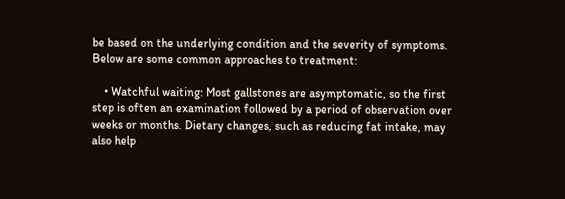be based on the underlying condition and the severity of symptoms. Below are some common approaches to treatment:

    • Watchful waiting: Most gallstones are asymptomatic, so the first step is often an examination followed by a period of observation over weeks or months. Dietary changes, such as reducing fat intake, may also help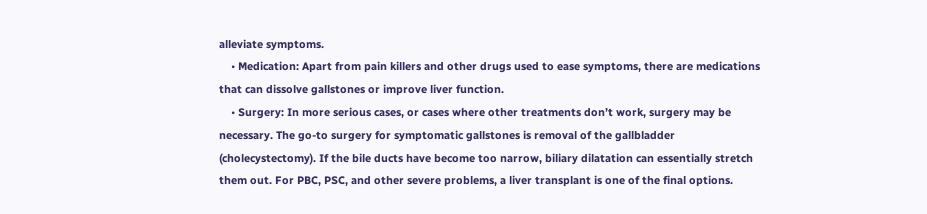alleviate symptoms.
    • Medication: Apart from pain killers and other drugs used to ease symptoms, there are medications that can dissolve gallstones or improve liver function.
    • Surgery: In more serious cases, or cases where other treatments don’t work, surgery may be necessary. The go-to surgery for symptomatic gallstones is removal of the gallbladder (cholecystectomy). If the bile ducts have become too narrow, biliary dilatation can essentially stretch them out. For PBC, PSC, and other severe problems, a liver transplant is one of the final options.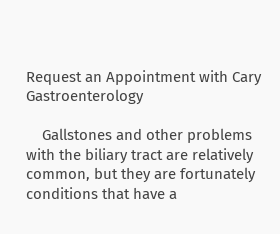Request an Appointment with Cary Gastroenterology

    Gallstones and other problems with the biliary tract are relatively common, but they are fortunately conditions that have a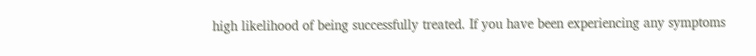high likelihood of being successfully treated. If you have been experiencing any symptoms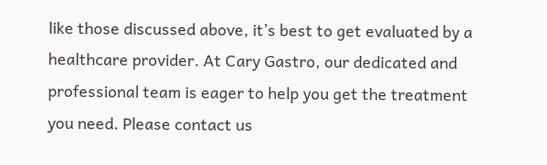like those discussed above, it’s best to get evaluated by a healthcare provider. At Cary Gastro, our dedicated and professional team is eager to help you get the treatment you need. Please contact us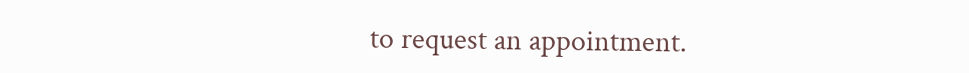to request an appointment.